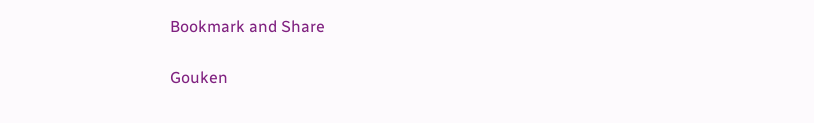Bookmark and Share

Gouken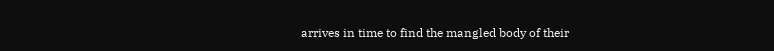arrives in time to find the mangled body of their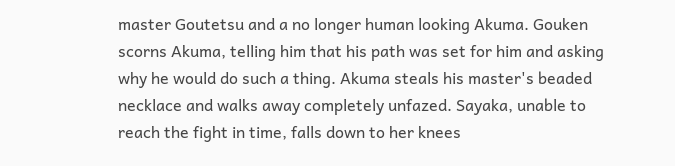master Goutetsu and a no longer human looking Akuma. Gouken scorns Akuma, telling him that his path was set for him and asking why he would do such a thing. Akuma steals his master's beaded necklace and walks away completely unfazed. Sayaka, unable to reach the fight in time, falls down to her knees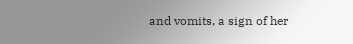and vomits, a sign of her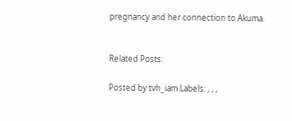pregnancy and her connection to Akuma.


Related Posts:

Posted by tvh_iam Labels: , , ,